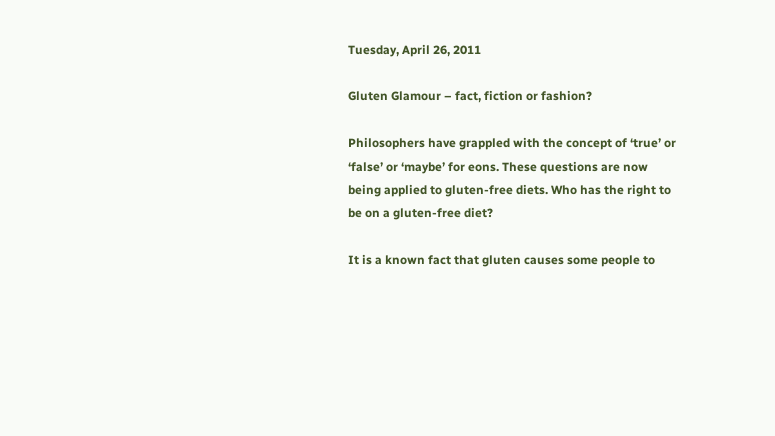Tuesday, April 26, 2011

Gluten Glamour – fact, fiction or fashion?

Philosophers have grappled with the concept of ‘true’ or ‘false’ or ‘maybe’ for eons. These questions are now being applied to gluten-free diets. Who has the right to be on a gluten-free diet?

It is a known fact that gluten causes some people to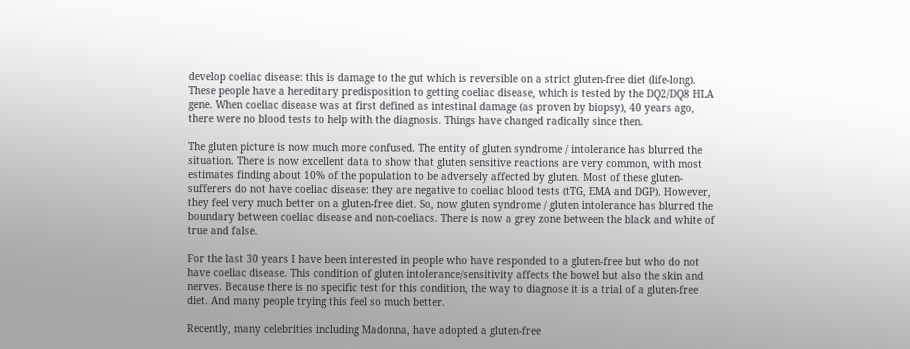develop coeliac disease: this is damage to the gut which is reversible on a strict gluten-free diet (life-long). These people have a hereditary predisposition to getting coeliac disease, which is tested by the DQ2/DQ8 HLA gene. When coeliac disease was at first defined as intestinal damage (as proven by biopsy), 40 years ago, there were no blood tests to help with the diagnosis. Things have changed radically since then.

The gluten picture is now much more confused. The entity of gluten syndrome / intolerance has blurred the situation. There is now excellent data to show that gluten sensitive reactions are very common, with most estimates finding about 10% of the population to be adversely affected by gluten. Most of these gluten-sufferers do not have coeliac disease: they are negative to coeliac blood tests (tTG, EMA and DGP). However, they feel very much better on a gluten-free diet. So, now gluten syndrome / gluten intolerance has blurred the boundary between coeliac disease and non-coeliacs. There is now a grey zone between the black and white of true and false.

For the last 30 years I have been interested in people who have responded to a gluten-free but who do not have coeliac disease. This condition of gluten intolerance/sensitivity affects the bowel but also the skin and nerves. Because there is no specific test for this condition, the way to diagnose it is a trial of a gluten-free diet. And many people trying this feel so much better.

Recently, many celebrities including Madonna, have adopted a gluten-free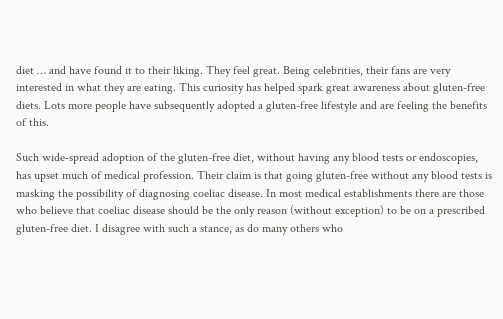diet … and have found it to their liking. They feel great. Being celebrities, their fans are very interested in what they are eating. This curiosity has helped spark great awareness about gluten-free diets. Lots more people have subsequently adopted a gluten-free lifestyle and are feeling the benefits of this.

Such wide-spread adoption of the gluten-free diet, without having any blood tests or endoscopies, has upset much of medical profession. Their claim is that going gluten-free without any blood tests is masking the possibility of diagnosing coeliac disease. In most medical establishments there are those who believe that coeliac disease should be the only reason (without exception) to be on a prescribed gluten-free diet. I disagree with such a stance, as do many others who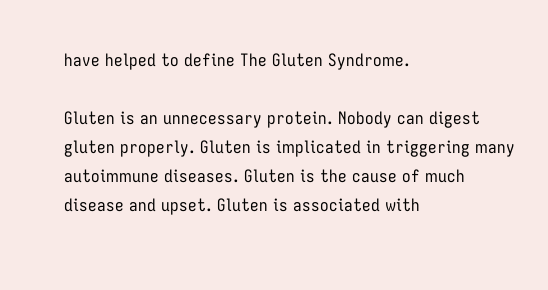have helped to define The Gluten Syndrome.

Gluten is an unnecessary protein. Nobody can digest gluten properly. Gluten is implicated in triggering many autoimmune diseases. Gluten is the cause of much disease and upset. Gluten is associated with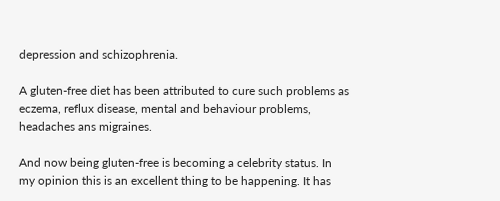depression and schizophrenia.

A gluten-free diet has been attributed to cure such problems as eczema, reflux disease, mental and behaviour problems, headaches ans migraines.

And now being gluten-free is becoming a celebrity status. In my opinion this is an excellent thing to be happening. It has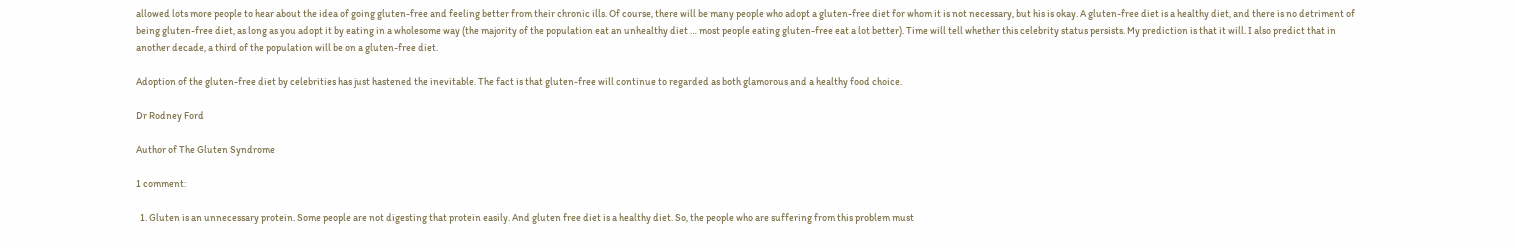allowed lots more people to hear about the idea of going gluten-free and feeling better from their chronic ills. Of course, there will be many people who adopt a gluten-free diet for whom it is not necessary, but his is okay. A gluten-free diet is a healthy diet, and there is no detriment of being gluten-free diet, as long as you adopt it by eating in a wholesome way (the majority of the population eat an unhealthy diet … most people eating gluten-free eat a lot better). Time will tell whether this celebrity status persists. My prediction is that it will. I also predict that in another decade, a third of the population will be on a gluten-free diet.

Adoption of the gluten-free diet by celebrities has just hastened the inevitable. The fact is that gluten-free will continue to regarded as both glamorous and a healthy food choice.

Dr Rodney Ford

Author of The Gluten Syndrome

1 comment:

  1. Gluten is an unnecessary protein. Some people are not digesting that protein easily. And gluten free diet is a healthy diet. So, the people who are suffering from this problem must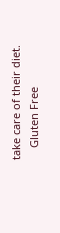take care of their diet.
    Gluten Free